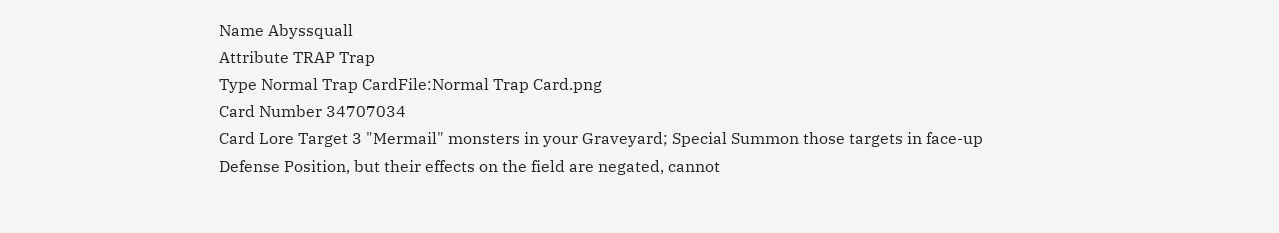Name Abyssquall
Attribute TRAP Trap
Type Normal Trap CardFile:Normal Trap Card.png
Card Number 34707034
Card Lore Target 3 "Mermail" monsters in your Graveyard; Special Summon those targets in face-up Defense Position, but their effects on the field are negated, cannot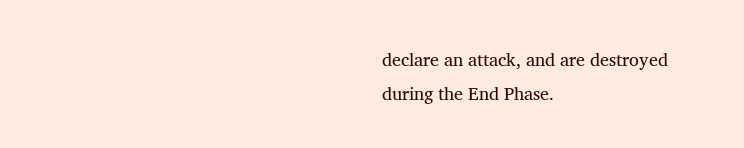declare an attack, and are destroyed during the End Phase.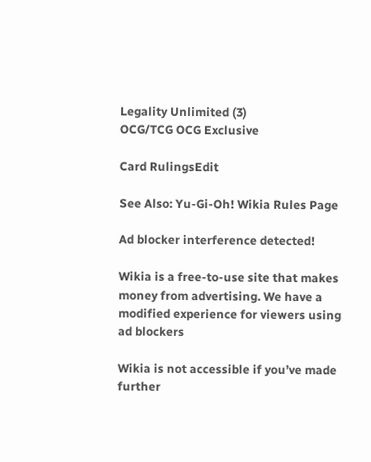Legality Unlimited (3)
OCG/TCG OCG Exclusive

Card RulingsEdit

See Also: Yu-Gi-Oh! Wikia Rules Page

Ad blocker interference detected!

Wikia is a free-to-use site that makes money from advertising. We have a modified experience for viewers using ad blockers

Wikia is not accessible if you’ve made further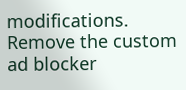modifications. Remove the custom ad blocker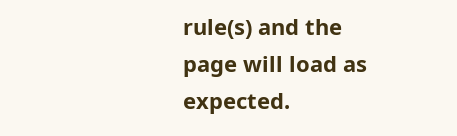rule(s) and the page will load as expected.